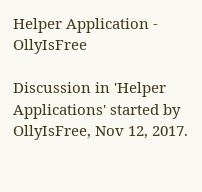Helper Application - OllyIsFree

Discussion in 'Helper Applications' started by OllyIsFree, Nov 12, 2017.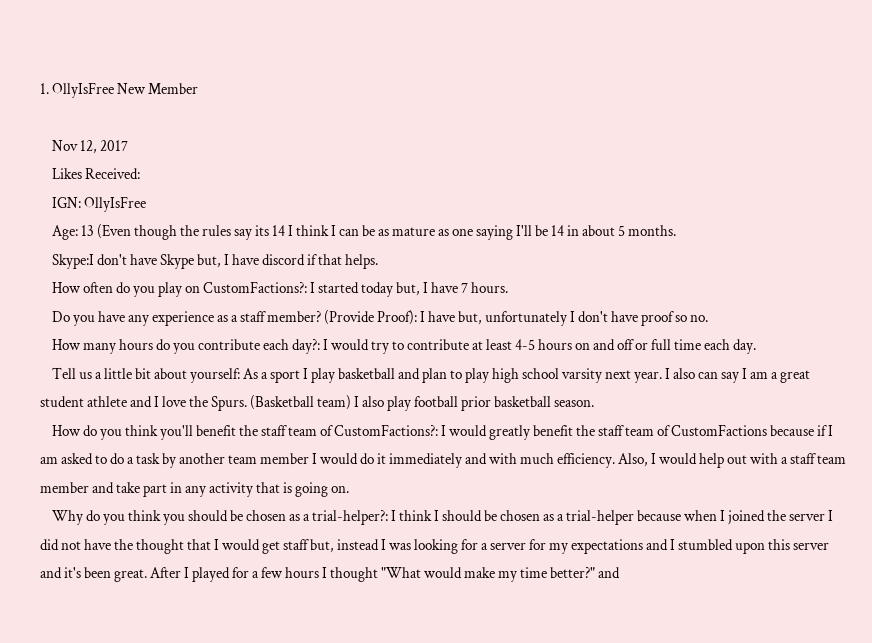1. OllyIsFree New Member

    Nov 12, 2017
    Likes Received:
    IGN: OllyIsFree
    Age: 13 (Even though the rules say its 14 I think I can be as mature as one saying I'll be 14 in about 5 months.
    Skype:I don't have Skype but, I have discord if that helps.
    How often do you play on CustomFactions?: I started today but, I have 7 hours.
    Do you have any experience as a staff member? (Provide Proof): I have but, unfortunately I don't have proof so no.
    How many hours do you contribute each day?: I would try to contribute at least 4-5 hours on and off or full time each day.
    Tell us a little bit about yourself: As a sport I play basketball and plan to play high school varsity next year. I also can say I am a great student athlete and I love the Spurs. (Basketball team) I also play football prior basketball season.
    How do you think you'll benefit the staff team of CustomFactions?: I would greatly benefit the staff team of CustomFactions because if I am asked to do a task by another team member I would do it immediately and with much efficiency. Also, I would help out with a staff team member and take part in any activity that is going on.
    Why do you think you should be chosen as a trial-helper?: I think I should be chosen as a trial-helper because when I joined the server I did not have the thought that I would get staff but, instead I was looking for a server for my expectations and I stumbled upon this server and it's been great. After I played for a few hours I thought "What would make my time better?" and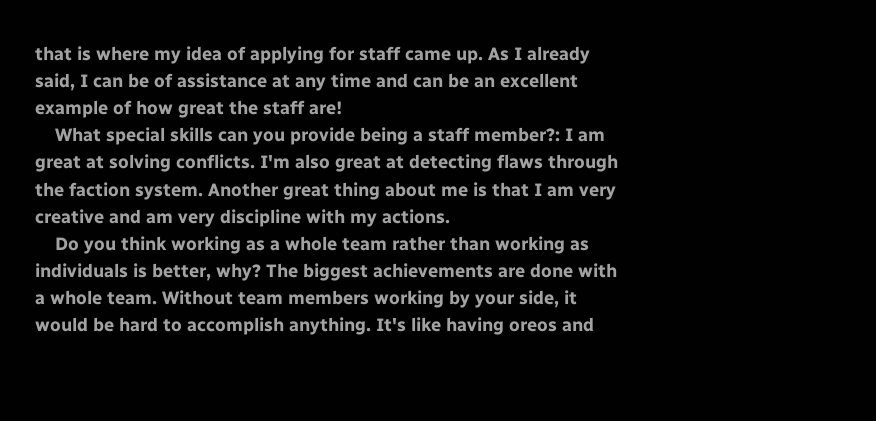that is where my idea of applying for staff came up. As I already said, I can be of assistance at any time and can be an excellent example of how great the staff are!
    What special skills can you provide being a staff member?: I am great at solving conflicts. I'm also great at detecting flaws through the faction system. Another great thing about me is that I am very creative and am very discipline with my actions.
    Do you think working as a whole team rather than working as individuals is better, why? The biggest achievements are done with a whole team. Without team members working by your side, it would be hard to accomplish anything. It's like having oreos and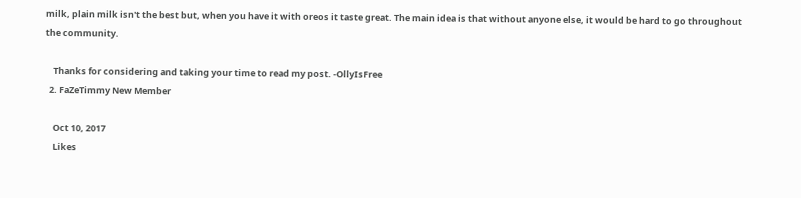milk, plain milk isn't the best but, when you have it with oreos it taste great. The main idea is that without anyone else, it would be hard to go throughout the community.

    Thanks for considering and taking your time to read my post. -OllyIsFree
  2. FaZeTimmy New Member

    Oct 10, 2017
    Likes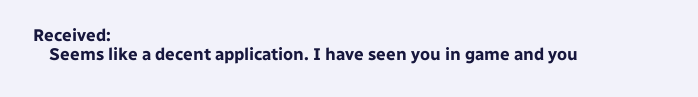Received:
    Seems like a decent application. I have seen you in game and you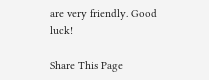are very friendly. Good luck!

Share This Page